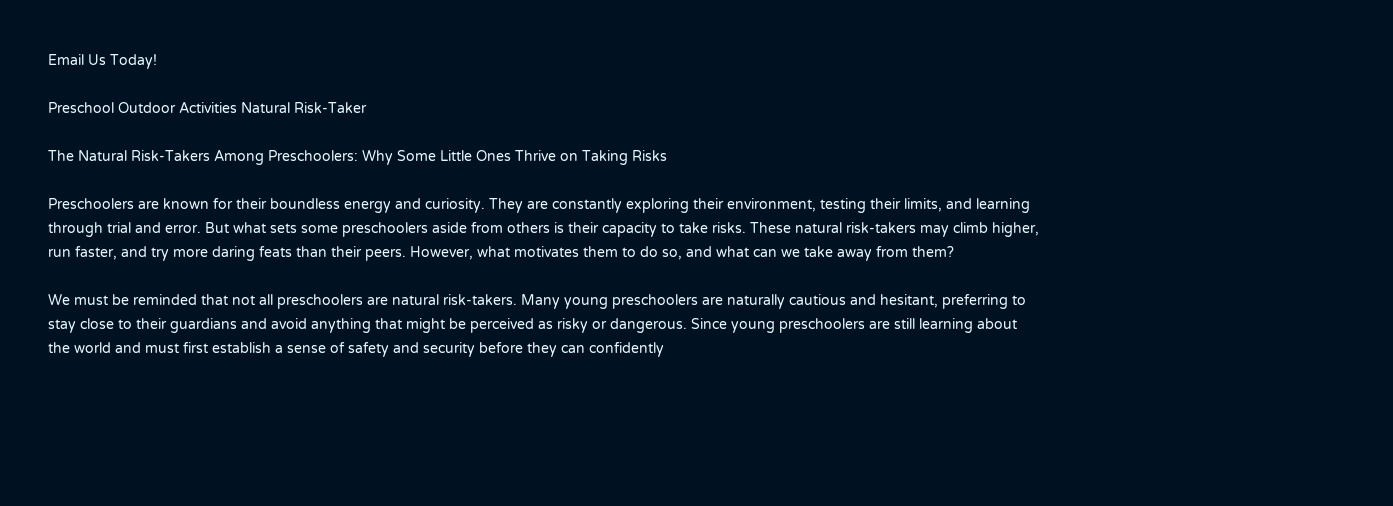Email Us Today!

Preschool Outdoor Activities Natural Risk-Taker

The Natural Risk-Takers Among Preschoolers: Why Some Little Ones Thrive on Taking Risks

Preschoolers are known for their boundless energy and curiosity. They are constantly exploring their environment, testing their limits, and learning through trial and error. But what sets some preschoolers aside from others is their capacity to take risks. These natural risk-takers may climb higher, run faster, and try more daring feats than their peers. However, what motivates them to do so, and what can we take away from them?

We must be reminded that not all preschoolers are natural risk-takers. Many young preschoolers are naturally cautious and hesitant, preferring to stay close to their guardians and avoid anything that might be perceived as risky or dangerous. Since young preschoolers are still learning about the world and must first establish a sense of safety and security before they can confidently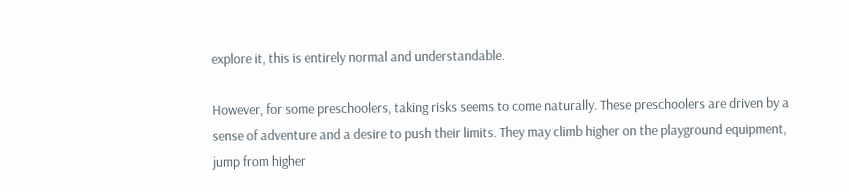explore it, this is entirely normal and understandable.

However, for some preschoolers, taking risks seems to come naturally. These preschoolers are driven by a sense of adventure and a desire to push their limits. They may climb higher on the playground equipment, jump from higher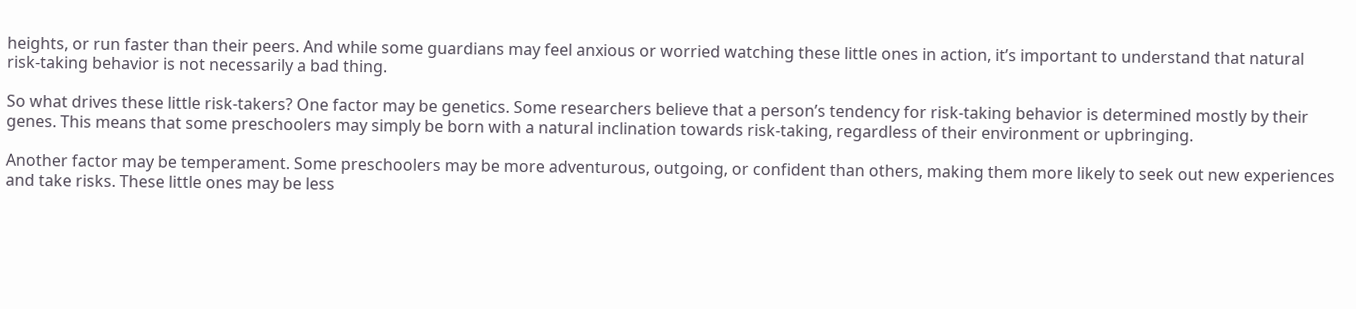heights, or run faster than their peers. And while some guardians may feel anxious or worried watching these little ones in action, it’s important to understand that natural risk-taking behavior is not necessarily a bad thing.

So what drives these little risk-takers? One factor may be genetics. Some researchers believe that a person’s tendency for risk-taking behavior is determined mostly by their genes. This means that some preschoolers may simply be born with a natural inclination towards risk-taking, regardless of their environment or upbringing.

Another factor may be temperament. Some preschoolers may be more adventurous, outgoing, or confident than others, making them more likely to seek out new experiences and take risks. These little ones may be less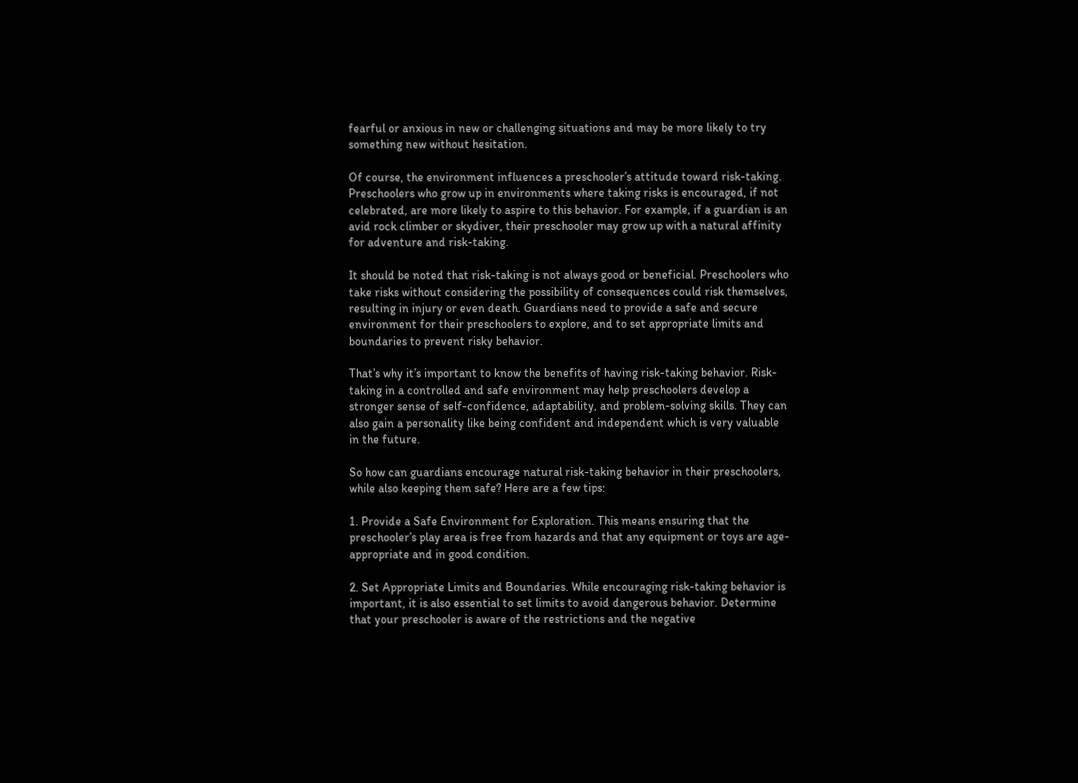fearful or anxious in new or challenging situations and may be more likely to try something new without hesitation.

Of course, the environment influences a preschooler’s attitude toward risk-taking. Preschoolers who grow up in environments where taking risks is encouraged, if not celebrated, are more likely to aspire to this behavior. For example, if a guardian is an avid rock climber or skydiver, their preschooler may grow up with a natural affinity for adventure and risk-taking.

It should be noted that risk-taking is not always good or beneficial. Preschoolers who take risks without considering the possibility of consequences could risk themselves, resulting in injury or even death. Guardians need to provide a safe and secure environment for their preschoolers to explore, and to set appropriate limits and boundaries to prevent risky behavior.

That’s why it’s important to know the benefits of having risk-taking behavior. Risk-taking in a controlled and safe environment may help preschoolers develop a stronger sense of self-confidence, adaptability, and problem-solving skills. They can also gain a personality like being confident and independent which is very valuable in the future.

So how can guardians encourage natural risk-taking behavior in their preschoolers, while also keeping them safe? Here are a few tips:

1. Provide a Safe Environment for Exploration. This means ensuring that the preschooler’s play area is free from hazards and that any equipment or toys are age-appropriate and in good condition.

2. Set Appropriate Limits and Boundaries. While encouraging risk-taking behavior is important, it is also essential to set limits to avoid dangerous behavior. Determine that your preschooler is aware of the restrictions and the negative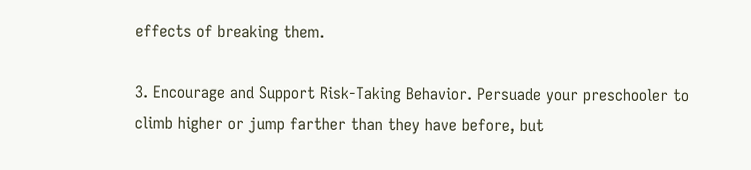effects of breaking them.

3. Encourage and Support Risk-Taking Behavior. Persuade your preschooler to climb higher or jump farther than they have before, but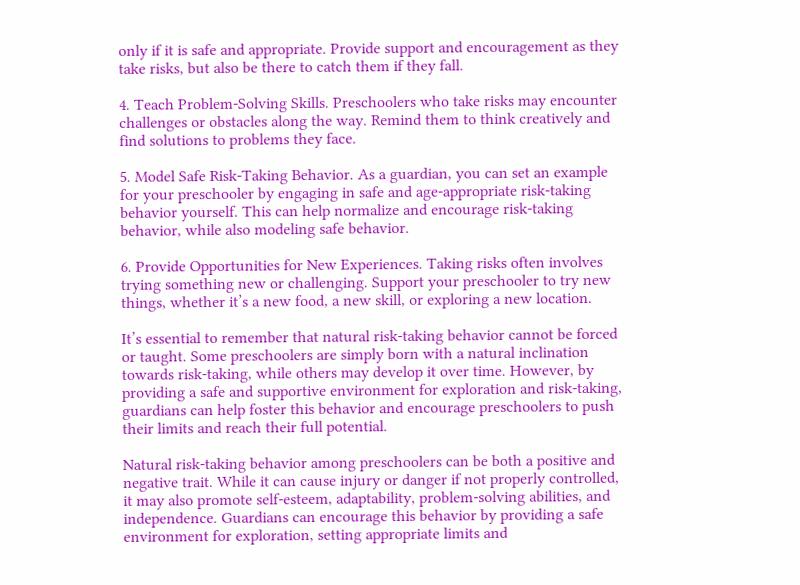only if it is safe and appropriate. Provide support and encouragement as they take risks, but also be there to catch them if they fall.

4. Teach Problem-Solving Skills. Preschoolers who take risks may encounter challenges or obstacles along the way. Remind them to think creatively and find solutions to problems they face.

5. Model Safe Risk-Taking Behavior. As a guardian, you can set an example for your preschooler by engaging in safe and age-appropriate risk-taking behavior yourself. This can help normalize and encourage risk-taking behavior, while also modeling safe behavior.

6. Provide Opportunities for New Experiences. Taking risks often involves trying something new or challenging. Support your preschooler to try new things, whether it’s a new food, a new skill, or exploring a new location.

It’s essential to remember that natural risk-taking behavior cannot be forced or taught. Some preschoolers are simply born with a natural inclination towards risk-taking, while others may develop it over time. However, by providing a safe and supportive environment for exploration and risk-taking, guardians can help foster this behavior and encourage preschoolers to push their limits and reach their full potential.

Natural risk-taking behavior among preschoolers can be both a positive and negative trait. While it can cause injury or danger if not properly controlled, it may also promote self-esteem, adaptability, problem-solving abilities, and independence. Guardians can encourage this behavior by providing a safe environment for exploration, setting appropriate limits and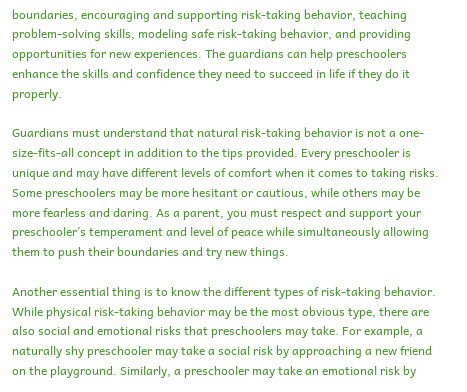boundaries, encouraging and supporting risk-taking behavior, teaching problem-solving skills, modeling safe risk-taking behavior, and providing opportunities for new experiences. The guardians can help preschoolers enhance the skills and confidence they need to succeed in life if they do it properly.

Guardians must understand that natural risk-taking behavior is not a one-size-fits-all concept in addition to the tips provided. Every preschooler is unique and may have different levels of comfort when it comes to taking risks. Some preschoolers may be more hesitant or cautious, while others may be more fearless and daring. As a parent, you must respect and support your preschooler’s temperament and level of peace while simultaneously allowing them to push their boundaries and try new things.

Another essential thing is to know the different types of risk-taking behavior. While physical risk-taking behavior may be the most obvious type, there are also social and emotional risks that preschoolers may take. For example, a naturally shy preschooler may take a social risk by approaching a new friend on the playground. Similarly, a preschooler may take an emotional risk by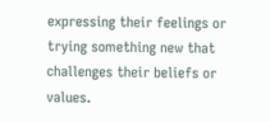expressing their feelings or trying something new that challenges their beliefs or values.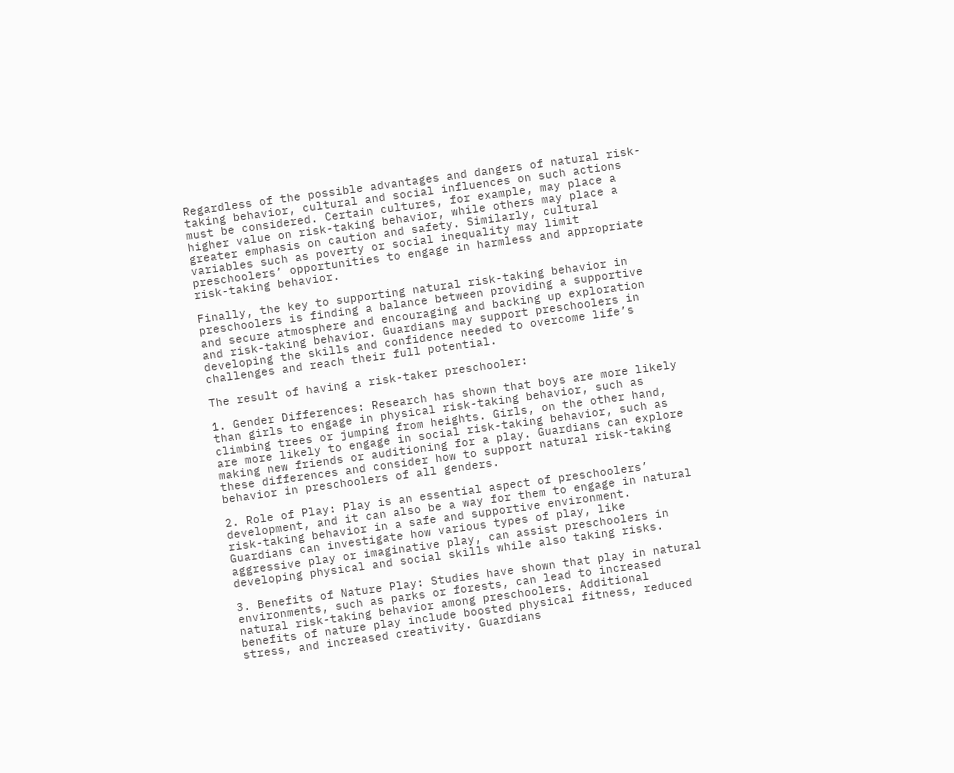Regardless of the possible advantages and dangers of natural risk-taking behavior, cultural and social influences on such actions must be considered. Certain cultures, for example, may place a higher value on risk-taking behavior, while others may place a greater emphasis on caution and safety. Similarly, cultural variables such as poverty or social inequality may limit preschoolers’ opportunities to engage in harmless and appropriate risk-taking behavior.

Finally, the key to supporting natural risk-taking behavior in preschoolers is finding a balance between providing a supportive and secure atmosphere and encouraging and backing up exploration and risk-taking behavior. Guardians may support preschoolers in developing the skills and confidence needed to overcome life’s challenges and reach their full potential.

The result of having a risk-taker preschooler:

1. Gender Differences: Research has shown that boys are more likely than girls to engage in physical risk-taking behavior, such as climbing trees or jumping from heights. Girls, on the other hand, are more likely to engage in social risk-taking behavior, such as making new friends or auditioning for a play. Guardians can explore these differences and consider how to support natural risk-taking behavior in preschoolers of all genders.

2. Role of Play: Play is an essential aspect of preschoolers’ development, and it can also be a way for them to engage in natural risk-taking behavior in a safe and supportive environment. Guardians can investigate how various types of play, like aggressive play or imaginative play, can assist preschoolers in developing physical and social skills while also taking risks.

3. Benefits of Nature Play: Studies have shown that play in natural environments, such as parks or forests, can lead to increased natural risk-taking behavior among preschoolers. Additional benefits of nature play include boosted physical fitness, reduced stress, and increased creativity. Guardians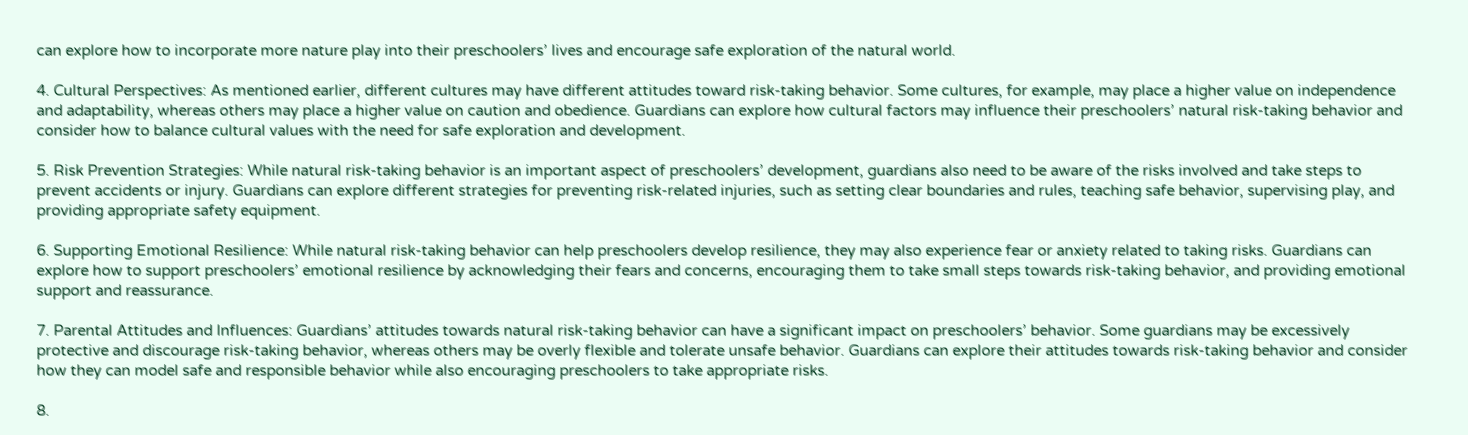can explore how to incorporate more nature play into their preschoolers’ lives and encourage safe exploration of the natural world.

4. Cultural Perspectives: As mentioned earlier, different cultures may have different attitudes toward risk-taking behavior. Some cultures, for example, may place a higher value on independence and adaptability, whereas others may place a higher value on caution and obedience. Guardians can explore how cultural factors may influence their preschoolers’ natural risk-taking behavior and consider how to balance cultural values with the need for safe exploration and development.

5. Risk Prevention Strategies: While natural risk-taking behavior is an important aspect of preschoolers’ development, guardians also need to be aware of the risks involved and take steps to prevent accidents or injury. Guardians can explore different strategies for preventing risk-related injuries, such as setting clear boundaries and rules, teaching safe behavior, supervising play, and providing appropriate safety equipment.

6. Supporting Emotional Resilience: While natural risk-taking behavior can help preschoolers develop resilience, they may also experience fear or anxiety related to taking risks. Guardians can explore how to support preschoolers’ emotional resilience by acknowledging their fears and concerns, encouraging them to take small steps towards risk-taking behavior, and providing emotional support and reassurance.

7. Parental Attitudes and Influences: Guardians’ attitudes towards natural risk-taking behavior can have a significant impact on preschoolers’ behavior. Some guardians may be excessively protective and discourage risk-taking behavior, whereas others may be overly flexible and tolerate unsafe behavior. Guardians can explore their attitudes towards risk-taking behavior and consider how they can model safe and responsible behavior while also encouraging preschoolers to take appropriate risks.

8.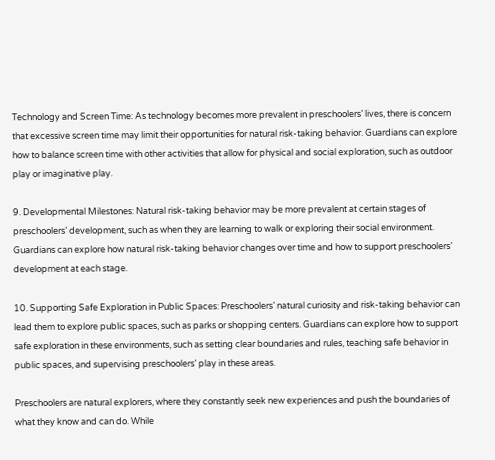Technology and Screen Time: As technology becomes more prevalent in preschoolers’ lives, there is concern that excessive screen time may limit their opportunities for natural risk-taking behavior. Guardians can explore how to balance screen time with other activities that allow for physical and social exploration, such as outdoor play or imaginative play.

9. Developmental Milestones: Natural risk-taking behavior may be more prevalent at certain stages of preschoolers’ development, such as when they are learning to walk or exploring their social environment. Guardians can explore how natural risk-taking behavior changes over time and how to support preschoolers’ development at each stage.

10. Supporting Safe Exploration in Public Spaces: Preschoolers’ natural curiosity and risk-taking behavior can lead them to explore public spaces, such as parks or shopping centers. Guardians can explore how to support safe exploration in these environments, such as setting clear boundaries and rules, teaching safe behavior in public spaces, and supervising preschoolers’ play in these areas.

Preschoolers are natural explorers, where they constantly seek new experiences and push the boundaries of what they know and can do. While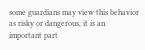some guardians may view this behavior as risky or dangerous, it is an important part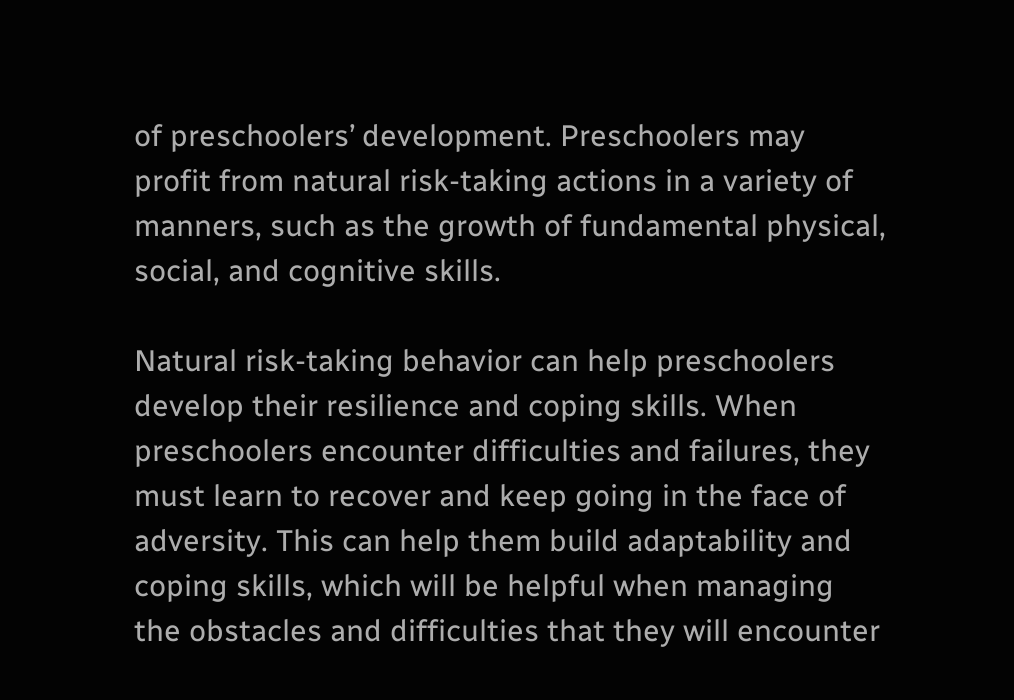of preschoolers’ development. Preschoolers may profit from natural risk-taking actions in a variety of manners, such as the growth of fundamental physical, social, and cognitive skills.

Natural risk-taking behavior can help preschoolers develop their resilience and coping skills. When preschoolers encounter difficulties and failures, they must learn to recover and keep going in the face of adversity. This can help them build adaptability and coping skills, which will be helpful when managing the obstacles and difficulties that they will encounter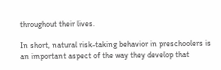throughout their lives.

In short, natural risk-taking behavior in preschoolers is an important aspect of the way they develop that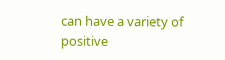can have a variety of positive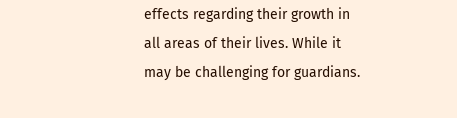effects regarding their growth in all areas of their lives. While it may be challenging for guardians.